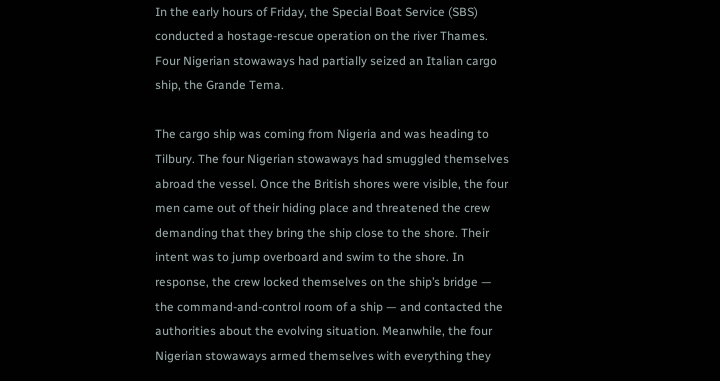In the early hours of Friday, the Special Boat Service (SBS) conducted a hostage-rescue operation on the river Thames. Four Nigerian stowaways had partially seized an Italian cargo ship, the Grande Tema.

The cargo ship was coming from Nigeria and was heading to Tilbury. The four Nigerian stowaways had smuggled themselves abroad the vessel. Once the British shores were visible, the four men came out of their hiding place and threatened the crew demanding that they bring the ship close to the shore. Their intent was to jump overboard and swim to the shore. In response, the crew locked themselves on the ship’s bridge — the command-and-control room of a ship — and contacted the authorities about the evolving situation. Meanwhile, the four Nigerian stowaways armed themselves with everything they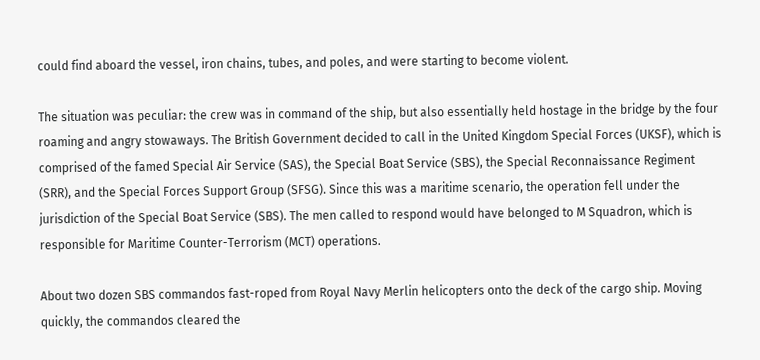could find aboard the vessel, iron chains, tubes, and poles, and were starting to become violent.

The situation was peculiar: the crew was in command of the ship, but also essentially held hostage in the bridge by the four roaming and angry stowaways. The British Government decided to call in the United Kingdom Special Forces (UKSF), which is comprised of the famed Special Air Service (SAS), the Special Boat Service (SBS), the Special Reconnaissance Regiment (SRR), and the Special Forces Support Group (SFSG). Since this was a maritime scenario, the operation fell under the jurisdiction of the Special Boat Service (SBS). The men called to respond would have belonged to M Squadron, which is responsible for Maritime Counter-Terrorism (MCT) operations.

About two dozen SBS commandos fast-roped from Royal Navy Merlin helicopters onto the deck of the cargo ship. Moving quickly, the commandos cleared the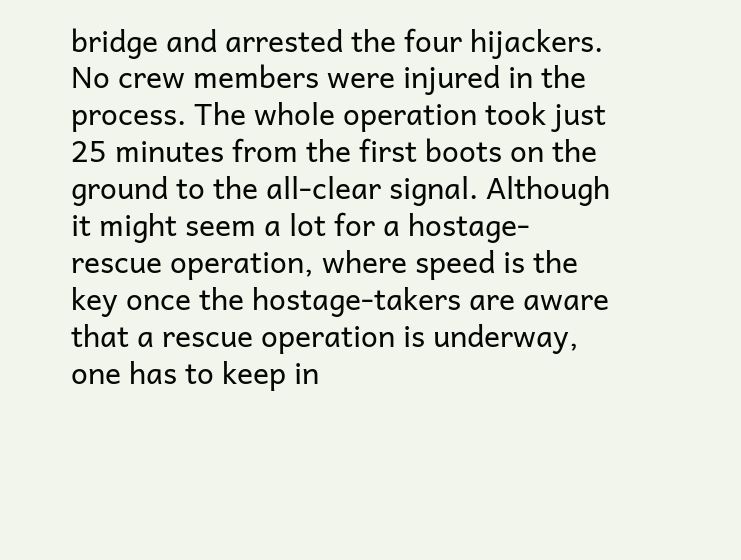bridge and arrested the four hijackers. No crew members were injured in the process. The whole operation took just 25 minutes from the first boots on the ground to the all-clear signal. Although it might seem a lot for a hostage-rescue operation, where speed is the key once the hostage-takers are aware that a rescue operation is underway, one has to keep in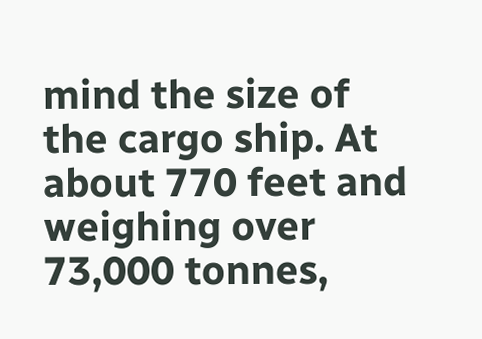mind the size of the cargo ship. At about 770 feet and weighing over 73,000 tonnes,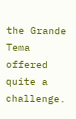the Grande Tema offered quite a challenge.